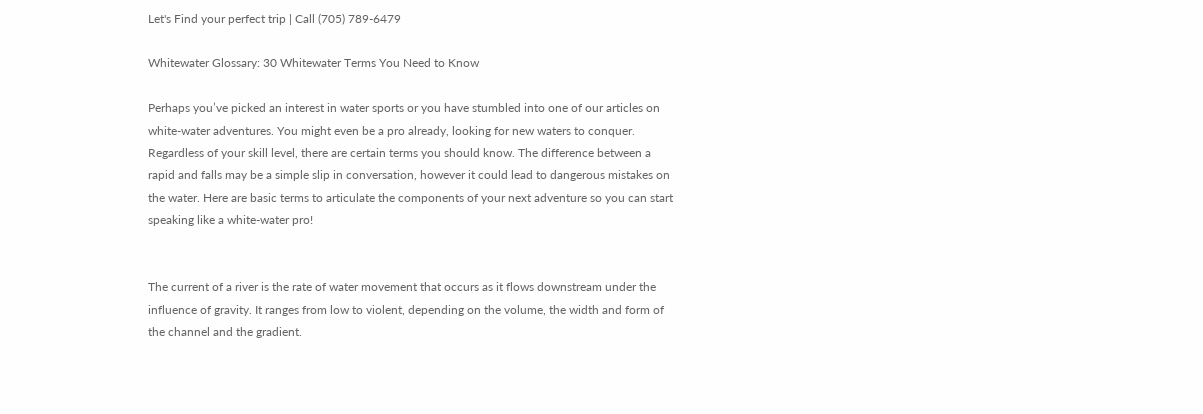Let's Find your perfect trip | Call (705) 789-6479

Whitewater Glossary: 30 Whitewater Terms You Need to Know

Perhaps you’ve picked an interest in water sports or you have stumbled into one of our articles on white-water adventures. You might even be a pro already, looking for new waters to conquer. Regardless of your skill level, there are certain terms you should know. The difference between a rapid and falls may be a simple slip in conversation, however it could lead to dangerous mistakes on the water. Here are basic terms to articulate the components of your next adventure so you can start speaking like a white-water pro!


The current of a river is the rate of water movement that occurs as it flows downstream under the influence of gravity. It ranges from low to violent, depending on the volume, the width and form of the channel and the gradient.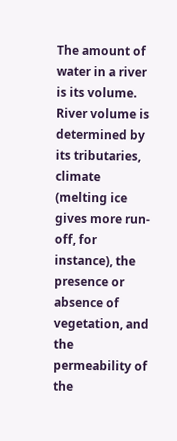The amount of water in a river is its volume. River volume is determined by its tributaries, climate (melting ice gives more run-off, for instance), the presence or absence of vegetation, and the permeability of the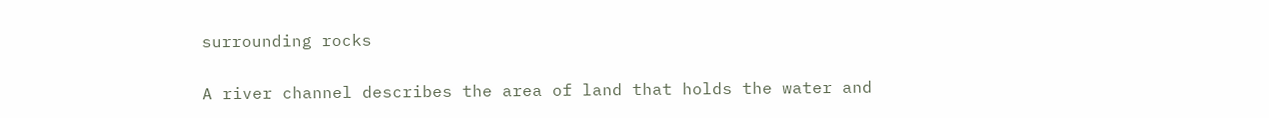surrounding rocks


A river channel describes the area of land that holds the water and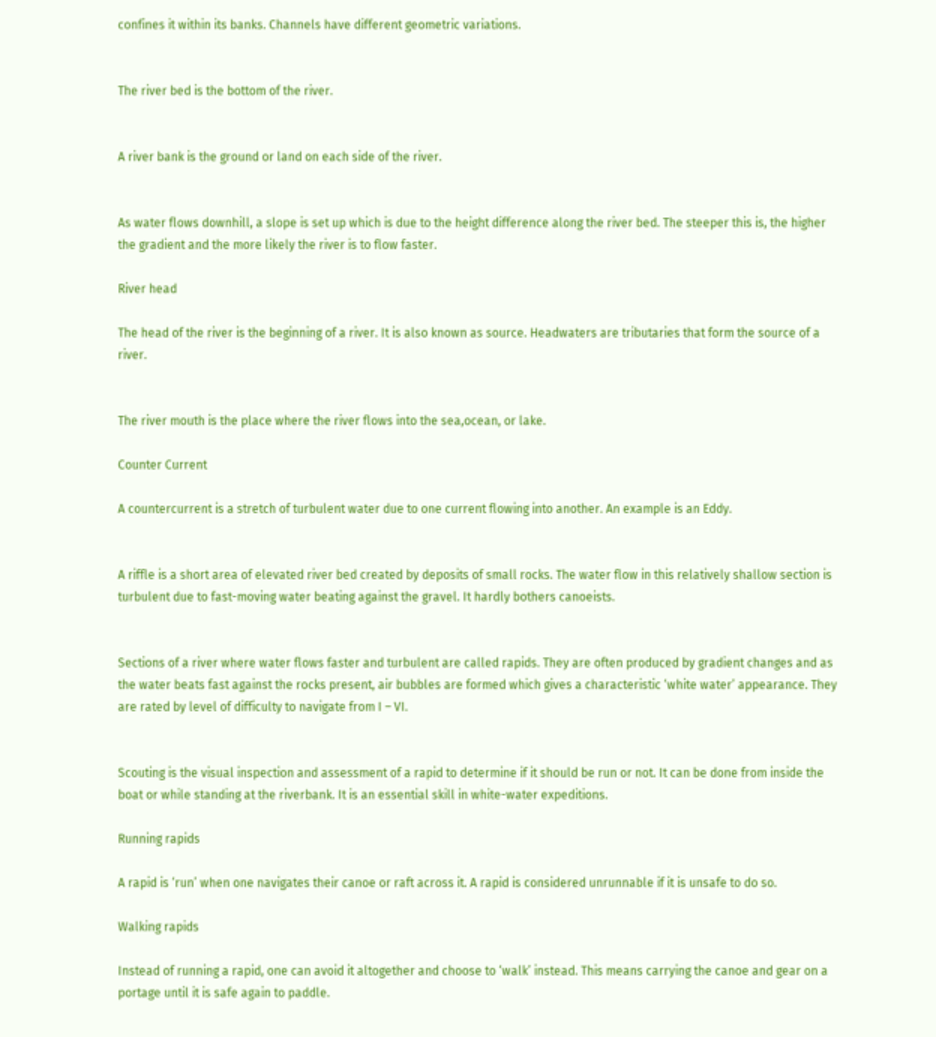confines it within its banks. Channels have different geometric variations.


The river bed is the bottom of the river.


A river bank is the ground or land on each side of the river.


As water flows downhill, a slope is set up which is due to the height difference along the river bed. The steeper this is, the higher the gradient and the more likely the river is to flow faster.

River head

The head of the river is the beginning of a river. It is also known as source. Headwaters are tributaries that form the source of a river.


The river mouth is the place where the river flows into the sea,ocean, or lake.

Counter Current

A countercurrent is a stretch of turbulent water due to one current flowing into another. An example is an Eddy.


A riffle is a short area of elevated river bed created by deposits of small rocks. The water flow in this relatively shallow section is turbulent due to fast-moving water beating against the gravel. It hardly bothers canoeists.


Sections of a river where water flows faster and turbulent are called rapids. They are often produced by gradient changes and as the water beats fast against the rocks present, air bubbles are formed which gives a characteristic ‘white water’ appearance. They are rated by level of difficulty to navigate from I – VI.


Scouting is the visual inspection and assessment of a rapid to determine if it should be run or not. It can be done from inside the boat or while standing at the riverbank. It is an essential skill in white-water expeditions.

Running rapids

A rapid is ‘run’ when one navigates their canoe or raft across it. A rapid is considered unrunnable if it is unsafe to do so.

Walking rapids

Instead of running a rapid, one can avoid it altogether and choose to ‘walk’ instead. This means carrying the canoe and gear on a portage until it is safe again to paddle.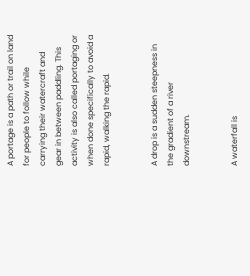A portage is a path or trail on land for people to follow while carrying their watercraft and gear in between paddling. This activity is also called portaging or when done specifically to avoid a rapid, walking the rapid.


A drop is a sudden steepness in the gradient of a river downstream.


A waterfall is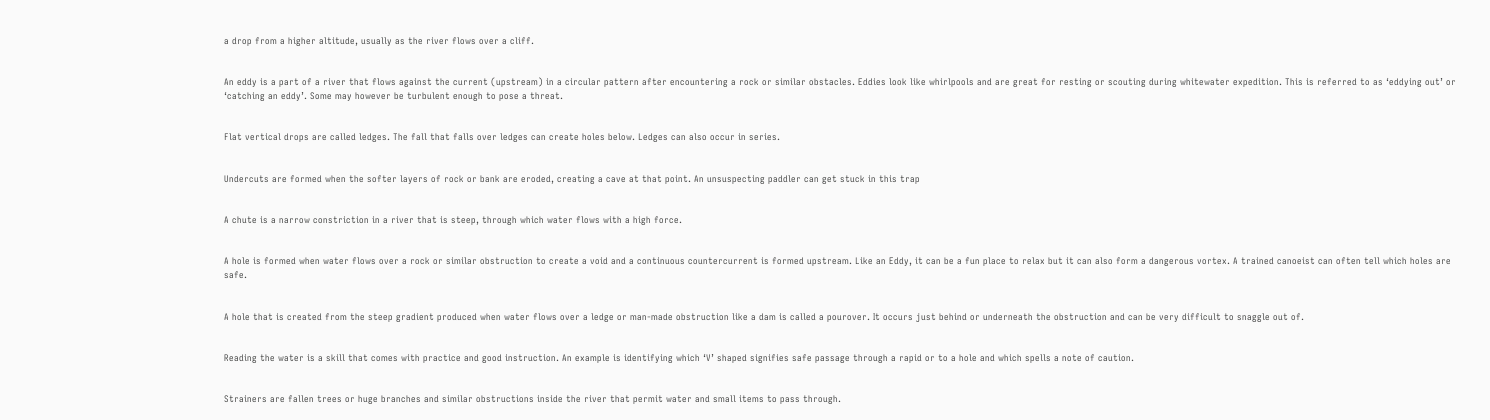a drop from a higher altitude, usually as the river flows over a cliff.


An eddy is a part of a river that flows against the current (upstream) in a circular pattern after encountering a rock or similar obstacles. Eddies look like whirlpools and are great for resting or scouting during whitewater expedition. This is referred to as ‘eddying out’ or ‘catching an eddy’. Some may however be turbulent enough to pose a threat.


Flat vertical drops are called ledges. The fall that falls over ledges can create holes below. Ledges can also occur in series.


Undercuts are formed when the softer layers of rock or bank are eroded, creating a cave at that point. An unsuspecting paddler can get stuck in this trap


A chute is a narrow constriction in a river that is steep, through which water flows with a high force.


A hole is formed when water flows over a rock or similar obstruction to create a void and a continuous countercurrent is formed upstream. Like an Eddy, it can be a fun place to relax but it can also form a dangerous vortex. A trained canoeist can often tell which holes are safe.


A hole that is created from the steep gradient produced when water flows over a ledge or man-made obstruction like a dam is called a pourover. It occurs just behind or underneath the obstruction and can be very difficult to snaggle out of.


Reading the water is a skill that comes with practice and good instruction. An example is identifying which ‘V’ shaped signifies safe passage through a rapid or to a hole and which spells a note of caution.


Strainers are fallen trees or huge branches and similar obstructions inside the river that permit water and small items to pass through.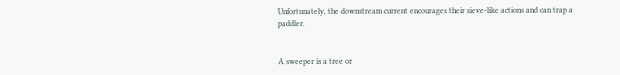Unfortunately, the downstream current encourages their sieve-like actions and can trap a paddler.


A sweeper is a tree or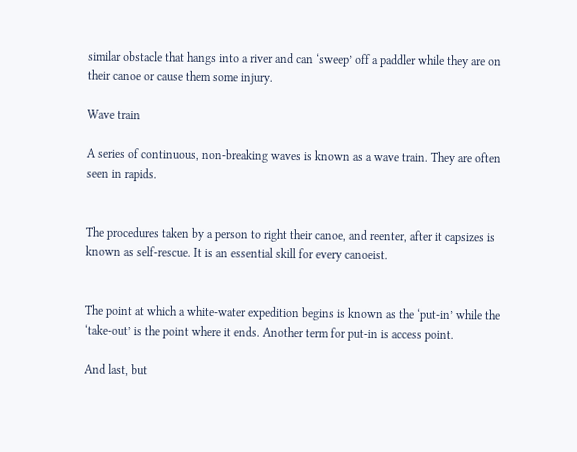similar obstacle that hangs into a river and can ‘sweep’ off a paddler while they are on their canoe or cause them some injury.

Wave train

A series of continuous, non-breaking waves is known as a wave train. They are often seen in rapids.


The procedures taken by a person to right their canoe, and reenter, after it capsizes is known as self-rescue. It is an essential skill for every canoeist.


The point at which a white-water expedition begins is known as the ‘put-in’ while the ‘take-out’ is the point where it ends. Another term for put-in is access point.

And last, but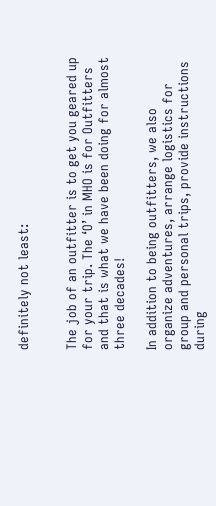definitely not least:


The job of an outfitter is to get you geared up for your trip. The ‘O’ in MHO is for Outfitters and that is what we have been doing for almost three decades!

In addition to being outfitters, we also organize adventures, arrange logistics for group and personal trips, provide instructions during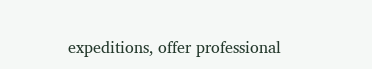expeditions, offer professional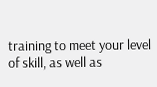training to meet your level of skill, as well as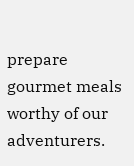prepare gourmet meals worthy of our adventurers.